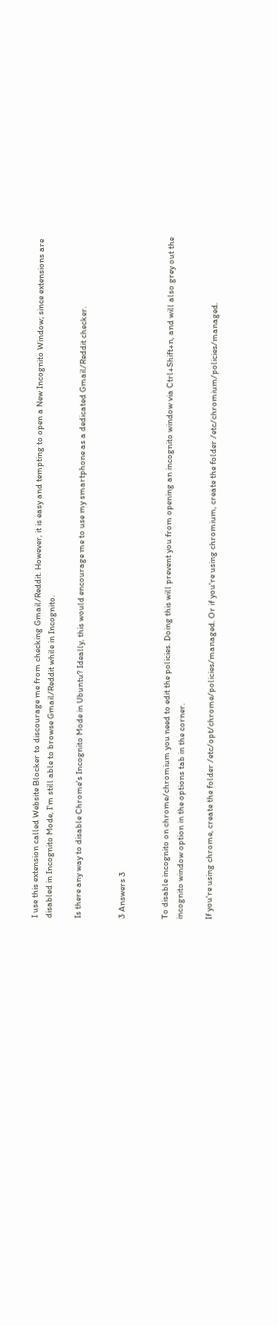I use this extension called Website Blocker to discourage me from checking Gmail/Reddit. However, it is easy and tempting to open a New Incognito Window; since extensions are disabled in Incognito Mode, I'm still able to browse Gmail/Reddit while in Incognito.

Is there any way to disable Chrome's Incognito Mode in Ubuntu? Ideally, this would encourage me to use my smartphone as a dedicated Gmail/Reddit checker.


3 Answers 3


To disable incognito on chrome/chromium you need to edit the policies. Doing this will prevent you from opening an incognito window via Ctrl+Shift+n, and will also grey out the incognito window option in the options tab in the corner.

If you're using chrome, create the folder /etc/opt/chrome/policies/managed. Or if you're using chromium, create the folder /etc/chromium/policies/managed.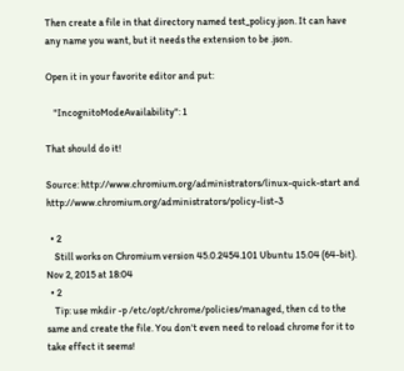Then create a file in that directory named test_policy.json. It can have any name you want, but it needs the extension to be .json.

Open it in your favorite editor and put:

    "IncognitoModeAvailability": 1

That should do it!

Source: http://www.chromium.org/administrators/linux-quick-start and http://www.chromium.org/administrators/policy-list-3

  • 2
    Still works on Chromium version 45.0.2454.101 Ubuntu 15.04 (64-bit). Nov 2, 2015 at 18:04
  • 2
    Tip: use mkdir -p /etc/opt/chrome/policies/managed, then cd to the same and create the file. You don't even need to reload chrome for it to take effect it seems!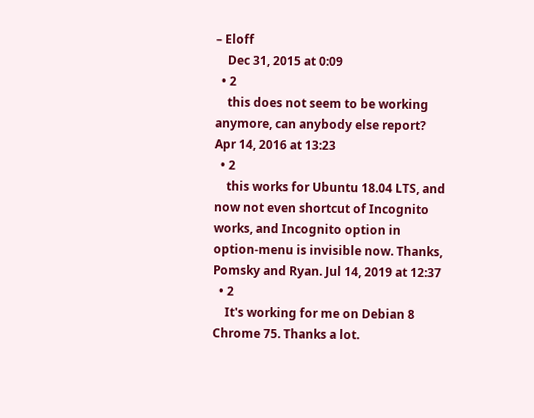– Eloff
    Dec 31, 2015 at 0:09
  • 2
    this does not seem to be working anymore, can anybody else report? Apr 14, 2016 at 13:23
  • 2
    this works for Ubuntu 18.04 LTS, and now not even shortcut of Incognito works, and Incognito option in option-menu is invisible now. Thanks, Pomsky and Ryan. Jul 14, 2019 at 12:37
  • 2
    It's working for me on Debian 8 Chrome 75. Thanks a lot.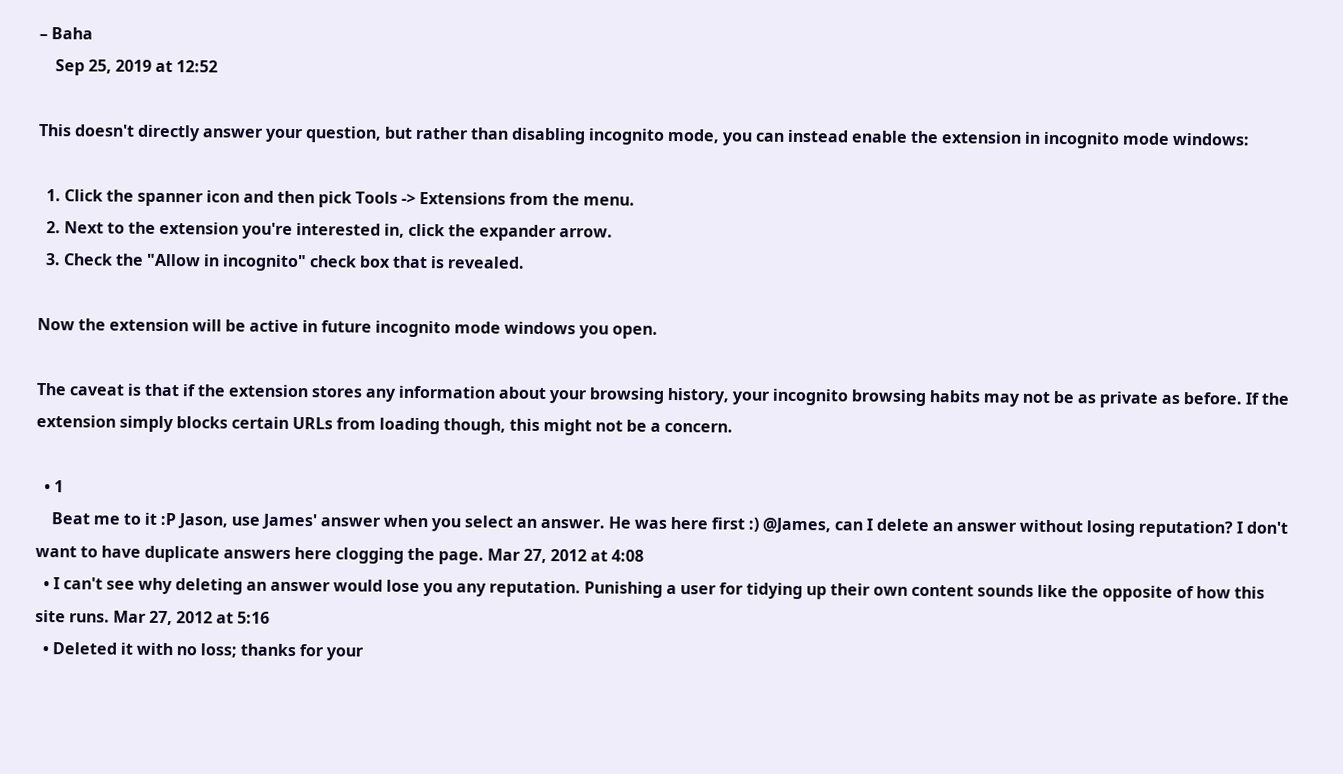– Baha
    Sep 25, 2019 at 12:52

This doesn't directly answer your question, but rather than disabling incognito mode, you can instead enable the extension in incognito mode windows:

  1. Click the spanner icon and then pick Tools -> Extensions from the menu.
  2. Next to the extension you're interested in, click the expander arrow.
  3. Check the "Allow in incognito" check box that is revealed.

Now the extension will be active in future incognito mode windows you open.

The caveat is that if the extension stores any information about your browsing history, your incognito browsing habits may not be as private as before. If the extension simply blocks certain URLs from loading though, this might not be a concern.

  • 1
    Beat me to it :P Jason, use James' answer when you select an answer. He was here first :) @James, can I delete an answer without losing reputation? I don't want to have duplicate answers here clogging the page. Mar 27, 2012 at 4:08
  • I can't see why deleting an answer would lose you any reputation. Punishing a user for tidying up their own content sounds like the opposite of how this site runs. Mar 27, 2012 at 5:16
  • Deleted it with no loss; thanks for your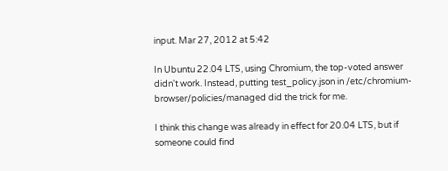input. Mar 27, 2012 at 5:42

In Ubuntu 22.04 LTS, using Chromium, the top-voted answer didn't work. Instead, putting test_policy.json in /etc/chromium-browser/policies/managed did the trick for me.

I think this change was already in effect for 20.04 LTS, but if someone could find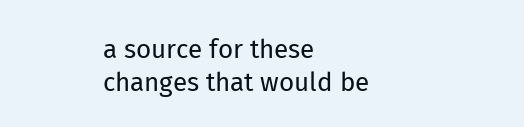a source for these changes that would be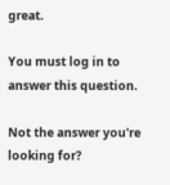great.

You must log in to answer this question.

Not the answer you're looking for?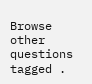Browse other questions tagged .